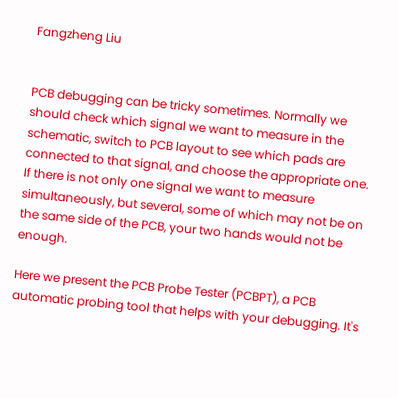Fangzheng Liu


PCB debugging can be tricky sometimes. Normally we should check which signal we want to measure in the schematic, switch to PCB layout to see which pads are connected to that signal, and choose the appropriate one. If there is not only one signal we want to measure simultaneously, but several, some of which may not be on the same side of the PCB, your two hands would not be enough.

Here we present the PCB Probe Tester (PCBPT), a PCB automatic probing tool that helps with your debugging. It's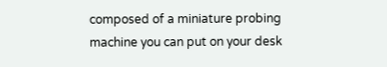composed of a miniature probing machine you can put on your desk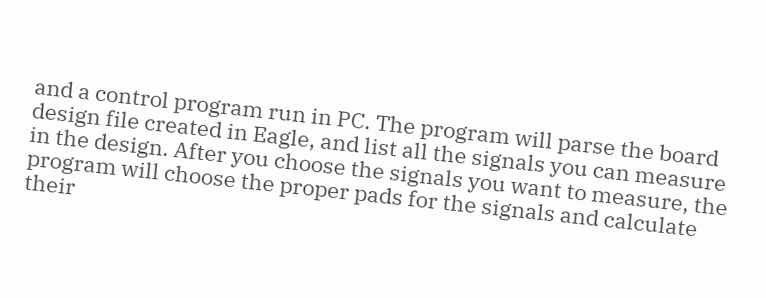and a control program run in PC. The program will parse the board design file created in Eagle, and list all the signals you can measure in the design. After you choose the signals you want to measure, the program will choose the proper pads for the signals and calculate their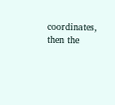coordinates, then the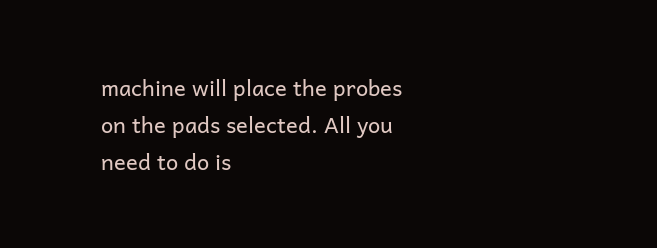machine will place the probes on the pads selected. All you need to do is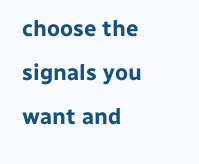choose the signals you want and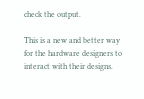check the output.

This is a new and better way for the hardware designers to interact with their designs.